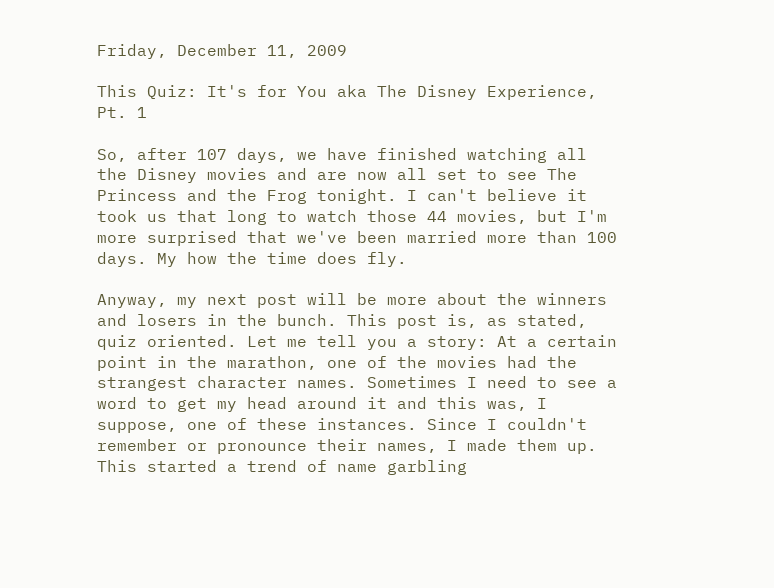Friday, December 11, 2009

This Quiz: It's for You aka The Disney Experience, Pt. 1

So, after 107 days, we have finished watching all the Disney movies and are now all set to see The Princess and the Frog tonight. I can't believe it took us that long to watch those 44 movies, but I'm more surprised that we've been married more than 100 days. My how the time does fly.

Anyway, my next post will be more about the winners and losers in the bunch. This post is, as stated, quiz oriented. Let me tell you a story: At a certain point in the marathon, one of the movies had the strangest character names. Sometimes I need to see a word to get my head around it and this was, I suppose, one of these instances. Since I couldn't remember or pronounce their names, I made them up. This started a trend of name garbling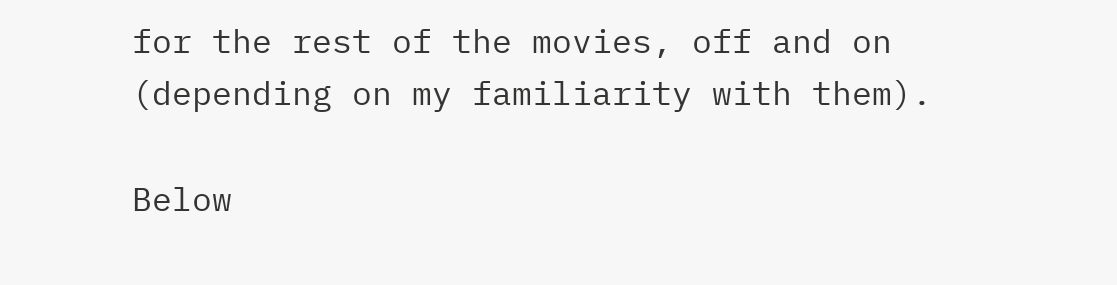for the rest of the movies, off and on (depending on my familiarity with them).

Below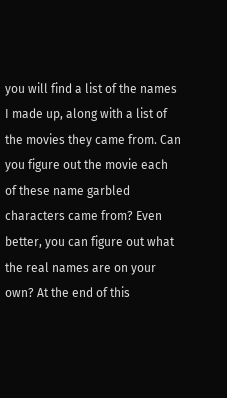you will find a list of the names I made up, along with a list of the movies they came from. Can you figure out the movie each of these name garbled characters came from? Even better, you can figure out what the real names are on your own? At the end of this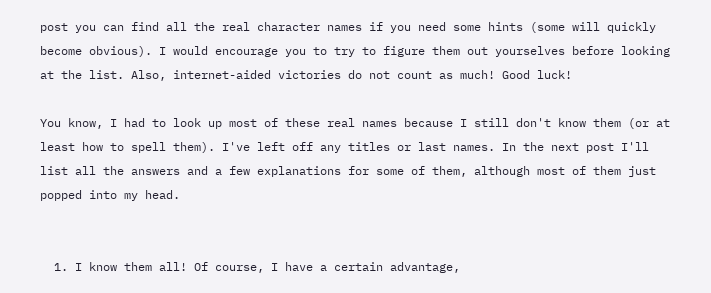post you can find all the real character names if you need some hints (some will quickly become obvious). I would encourage you to try to figure them out yourselves before looking at the list. Also, internet-aided victories do not count as much! Good luck!

You know, I had to look up most of these real names because I still don't know them (or at least how to spell them). I've left off any titles or last names. In the next post I'll list all the answers and a few explanations for some of them, although most of them just popped into my head.


  1. I know them all! Of course, I have a certain advantage,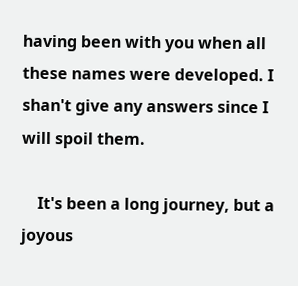having been with you when all these names were developed. I shan't give any answers since I will spoil them.

    It's been a long journey, but a joyous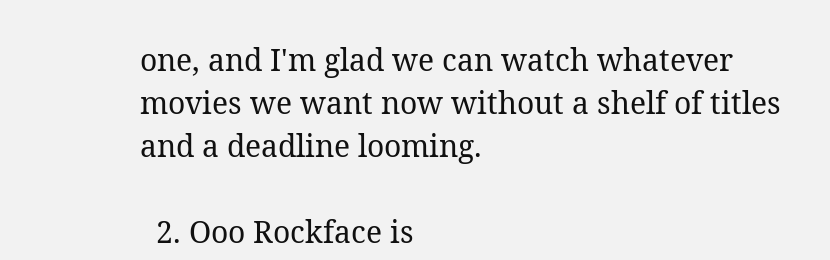one, and I'm glad we can watch whatever movies we want now without a shelf of titles and a deadline looming.

  2. Ooo Rockface is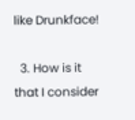like Drunkface!

  3. How is it that I consider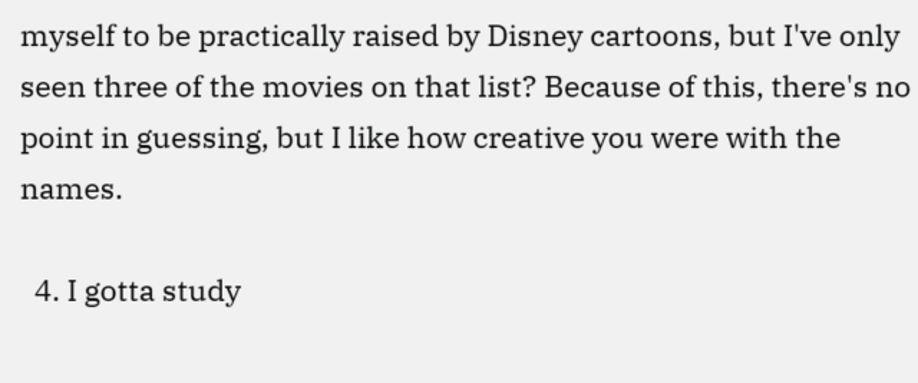myself to be practically raised by Disney cartoons, but I've only seen three of the movies on that list? Because of this, there's no point in guessing, but I like how creative you were with the names.

  4. I gotta study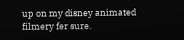up on my disney animated filmery fer sure.